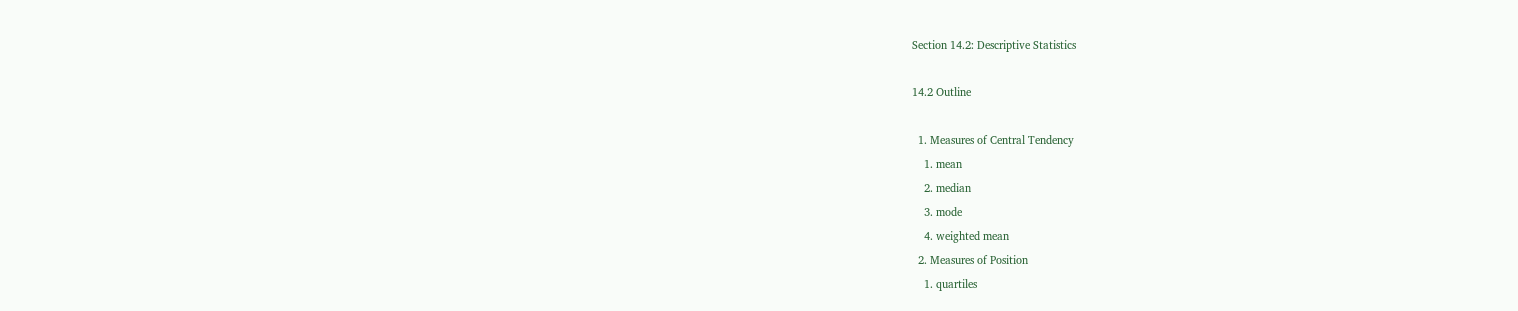Section 14.2: Descriptive Statistics

14.2 Outline

  1. Measures of Central Tendency
    1. mean
    2. median
    3. mode
    4. weighted mean
  2. Measures of Position
    1. quartiles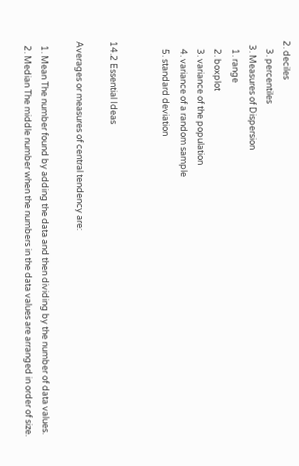2. deciles
    3. percentiles
  3. Measures of Dispersion
    1. range
    2. boxplot
    3. variance of the population
    4. variance of a random sample
    5. standard deviation


14.2 Essential Ideas

Averages or measures of central tendency are:

  1. Mean The number found by adding the data and then dividing by the number of data values.
  2. Median The middle number when the numbers in the data values are arranged in order of size.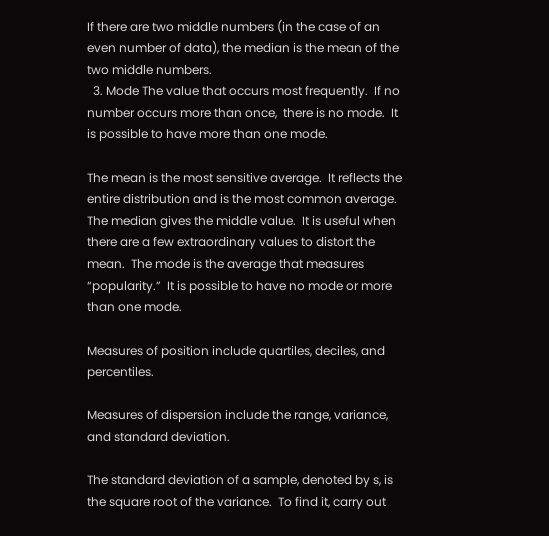If there are two middle numbers (in the case of an even number of data), the median is the mean of the two middle numbers.
  3. Mode The value that occurs most frequently.  If no number occurs more than once,  there is no mode.  It is possible to have more than one mode.

The mean is the most sensitive average.  It reflects the entire distribution and is the most common average.  The median gives the middle value.  It is useful when there are a few extraordinary values to distort the mean.  The mode is the average that measures “popularity.”  It is possible to have no mode or more than one mode.

Measures of position include quartiles, deciles, and percentiles.

Measures of dispersion include the range, variance, and standard deviation.

The standard deviation of a sample, denoted by s, is the square root of the variance.  To find it, carry out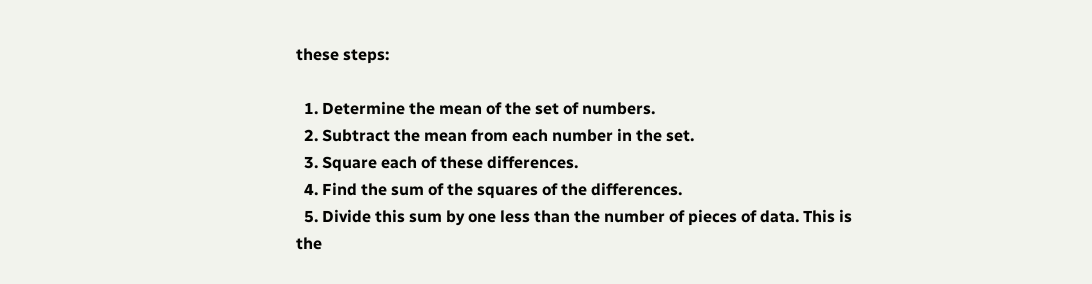these steps:

  1. Determine the mean of the set of numbers.
  2. Subtract the mean from each number in the set.
  3. Square each of these differences.
  4. Find the sum of the squares of the differences.
  5. Divide this sum by one less than the number of pieces of data. This is the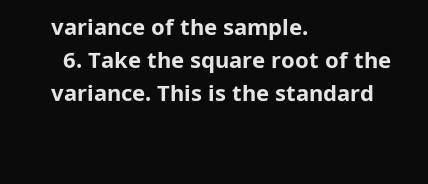variance of the sample.
  6. Take the square root of the variance. This is the standard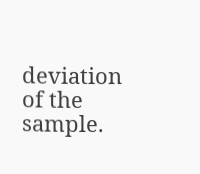deviation of the sample.